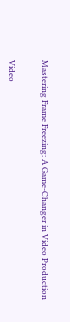Mastering Frame Freezing: A Game-Changer in Video Production


Video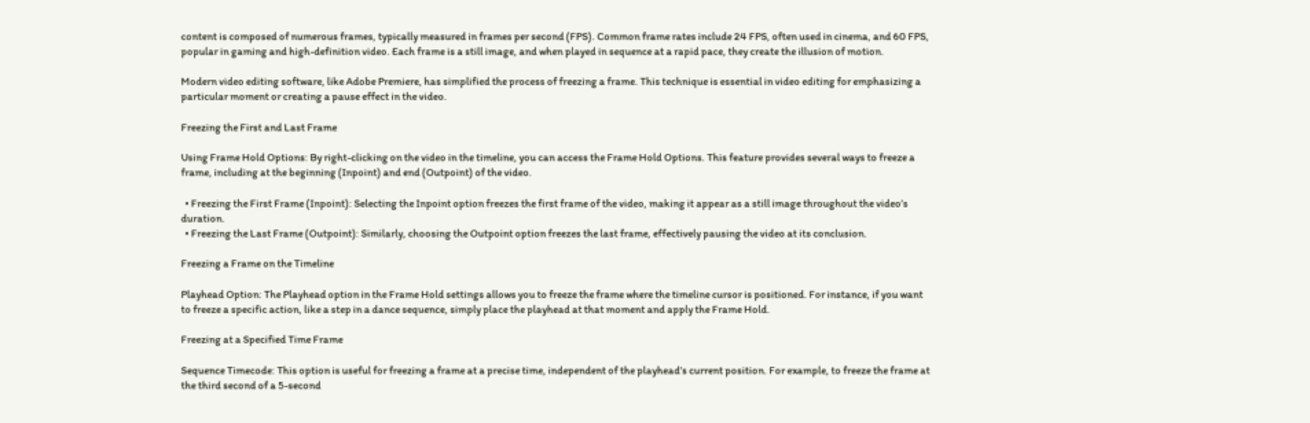content is composed of numerous frames, typically measured in frames per second (FPS). Common frame rates include 24 FPS, often used in cinema, and 60 FPS, popular in gaming and high-definition video. Each frame is a still image, and when played in sequence at a rapid pace, they create the illusion of motion.

Modern video editing software, like Adobe Premiere, has simplified the process of freezing a frame. This technique is essential in video editing for emphasizing a particular moment or creating a pause effect in the video.

Freezing the First and Last Frame

Using Frame Hold Options: By right-clicking on the video in the timeline, you can access the Frame Hold Options. This feature provides several ways to freeze a frame, including at the beginning (Inpoint) and end (Outpoint) of the video.

  • Freezing the First Frame (Inpoint): Selecting the Inpoint option freezes the first frame of the video, making it appear as a still image throughout the video’s duration.
  • Freezing the Last Frame (Outpoint): Similarly, choosing the Outpoint option freezes the last frame, effectively pausing the video at its conclusion.

Freezing a Frame on the Timeline

Playhead Option: The Playhead option in the Frame Hold settings allows you to freeze the frame where the timeline cursor is positioned. For instance, if you want to freeze a specific action, like a step in a dance sequence, simply place the playhead at that moment and apply the Frame Hold.

Freezing at a Specified Time Frame

Sequence Timecode: This option is useful for freezing a frame at a precise time, independent of the playhead’s current position. For example, to freeze the frame at the third second of a 5-second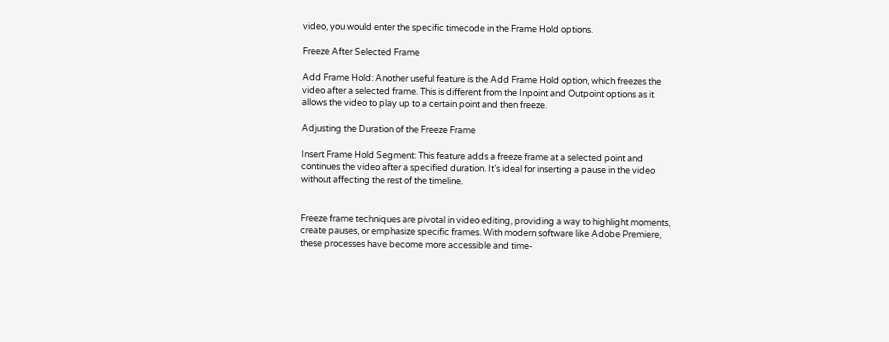video, you would enter the specific timecode in the Frame Hold options.

Freeze After Selected Frame

Add Frame Hold: Another useful feature is the Add Frame Hold option, which freezes the video after a selected frame. This is different from the Inpoint and Outpoint options as it allows the video to play up to a certain point and then freeze.

Adjusting the Duration of the Freeze Frame

Insert Frame Hold Segment: This feature adds a freeze frame at a selected point and continues the video after a specified duration. It’s ideal for inserting a pause in the video without affecting the rest of the timeline.


Freeze frame techniques are pivotal in video editing, providing a way to highlight moments, create pauses, or emphasize specific frames. With modern software like Adobe Premiere, these processes have become more accessible and time-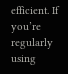efficient. If you’re regularly using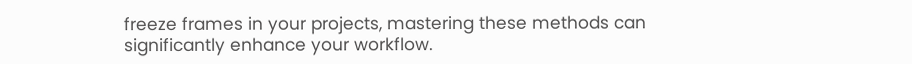freeze frames in your projects, mastering these methods can significantly enhance your workflow.